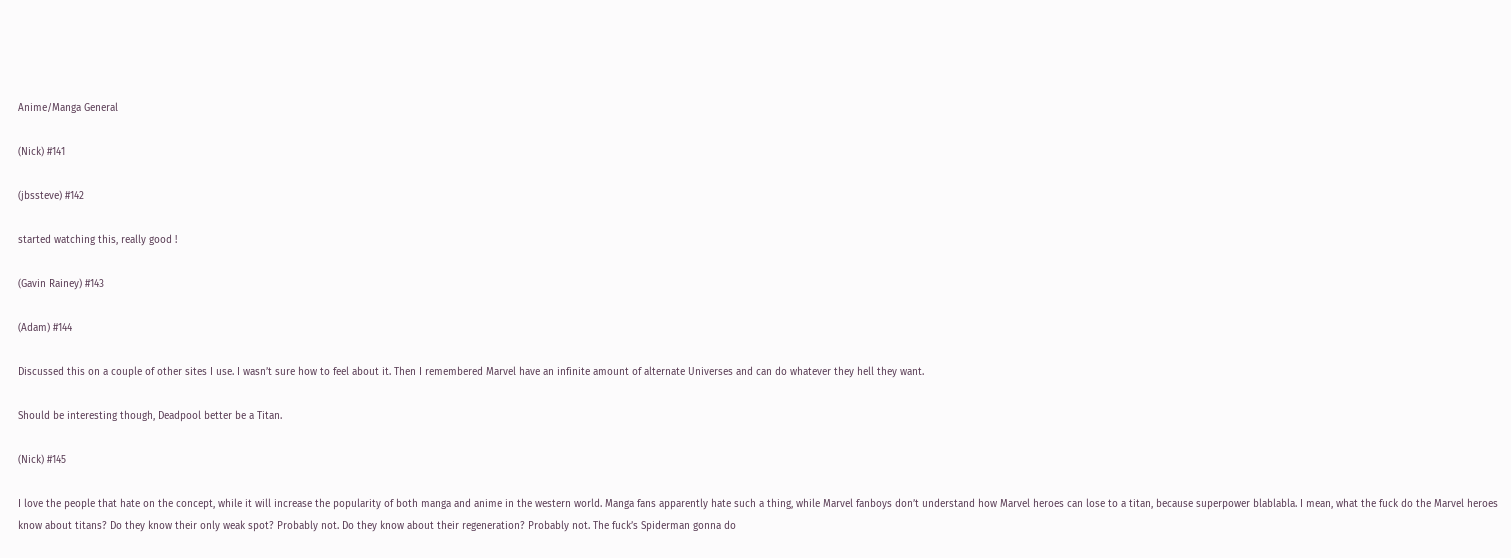Anime/Manga General

(Nick) #141

(jbssteve) #142

started watching this, really good !

(Gavin Rainey) #143

(Adam) #144

Discussed this on a couple of other sites I use. I wasn’t sure how to feel about it. Then I remembered Marvel have an infinite amount of alternate Universes and can do whatever they hell they want.

Should be interesting though, Deadpool better be a Titan.

(Nick) #145

I love the people that hate on the concept, while it will increase the popularity of both manga and anime in the western world. Manga fans apparently hate such a thing, while Marvel fanboys don’t understand how Marvel heroes can lose to a titan, because superpower blablabla. I mean, what the fuck do the Marvel heroes know about titans? Do they know their only weak spot? Probably not. Do they know about their regeneration? Probably not. The fuck’s Spiderman gonna do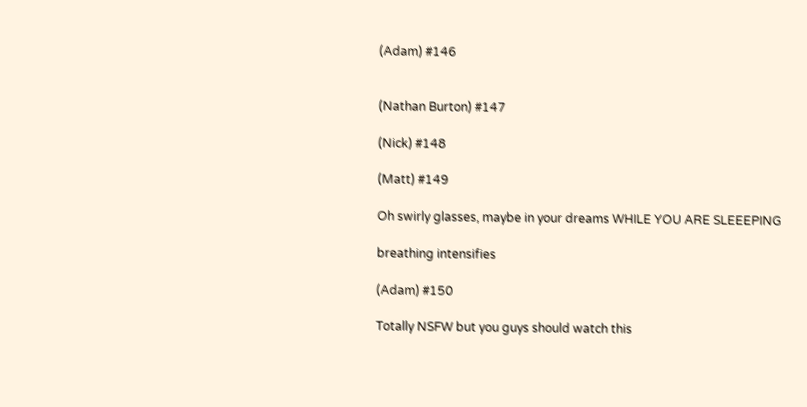(Adam) #146


(Nathan Burton) #147

(Nick) #148

(Matt) #149

Oh swirly glasses, maybe in your dreams WHILE YOU ARE SLEEEPING

breathing intensifies

(Adam) #150

Totally NSFW but you guys should watch this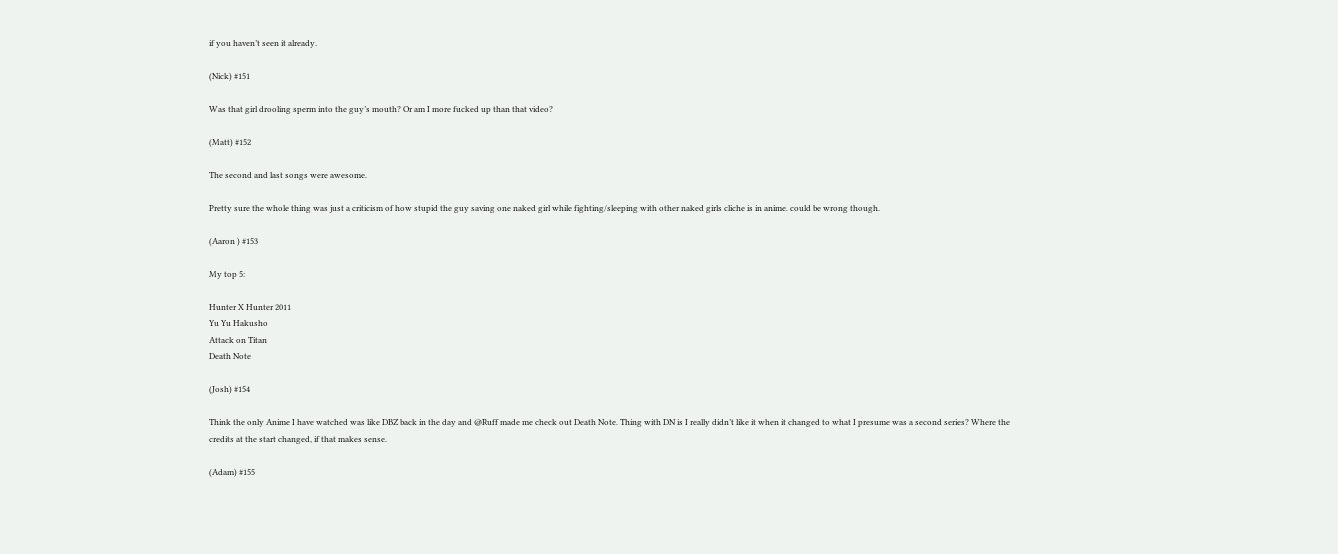if you haven’t seen it already.

(Nick) #151

Was that girl drooling sperm into the guy’s mouth? Or am I more fucked up than that video?

(Matt) #152

The second and last songs were awesome.

Pretty sure the whole thing was just a criticism of how stupid the guy saving one naked girl while fighting/sleeping with other naked girls cliche is in anime. could be wrong though.

(Aaron ) #153

My top 5:

Hunter X Hunter 2011
Yu Yu Hakusho
Attack on Titan
Death Note

(Josh) #154

Think the only Anime I have watched was like DBZ back in the day and @Ruff made me check out Death Note. Thing with DN is I really didn’t like it when it changed to what I presume was a second series? Where the credits at the start changed, if that makes sense.

(Adam) #155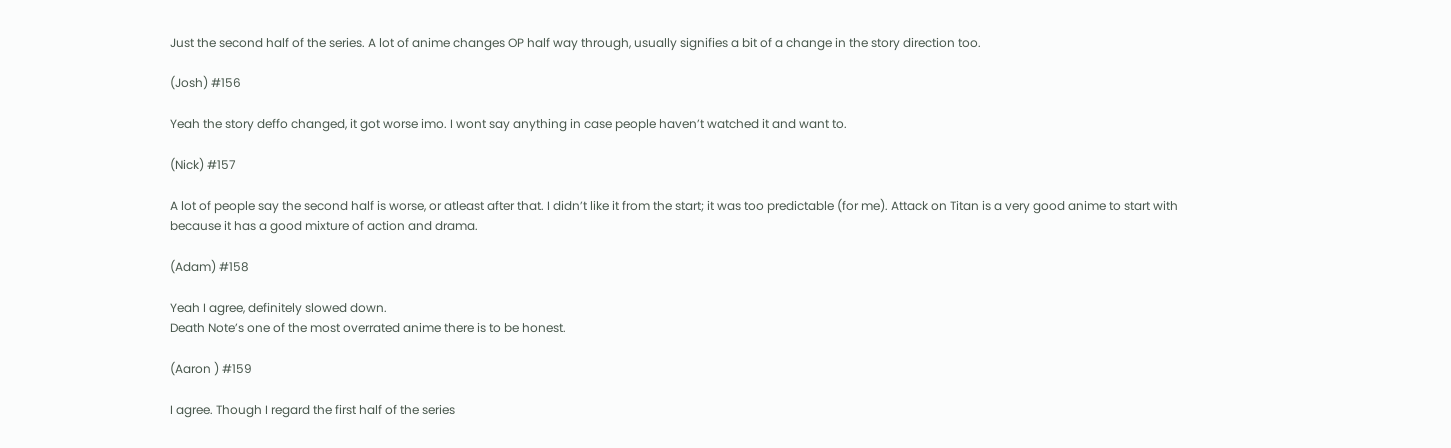Just the second half of the series. A lot of anime changes OP half way through, usually signifies a bit of a change in the story direction too.

(Josh) #156

Yeah the story deffo changed, it got worse imo. I wont say anything in case people haven’t watched it and want to.

(Nick) #157

A lot of people say the second half is worse, or atleast after that. I didn’t like it from the start; it was too predictable (for me). Attack on Titan is a very good anime to start with because it has a good mixture of action and drama.

(Adam) #158

Yeah I agree, definitely slowed down.
Death Note’s one of the most overrated anime there is to be honest.

(Aaron ) #159

I agree. Though I regard the first half of the series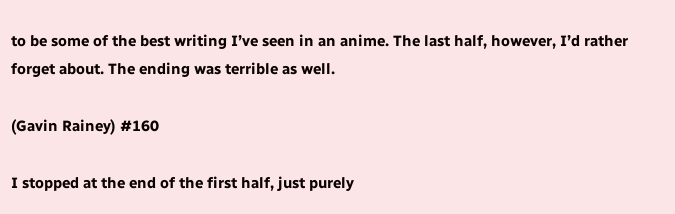to be some of the best writing I’ve seen in an anime. The last half, however, I’d rather forget about. The ending was terrible as well.

(Gavin Rainey) #160

I stopped at the end of the first half, just purely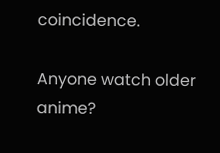coincidence.

Anyone watch older anime?